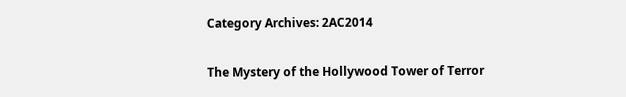Category Archives: 2AC2014

The Mystery of the Hollywood Tower of Terror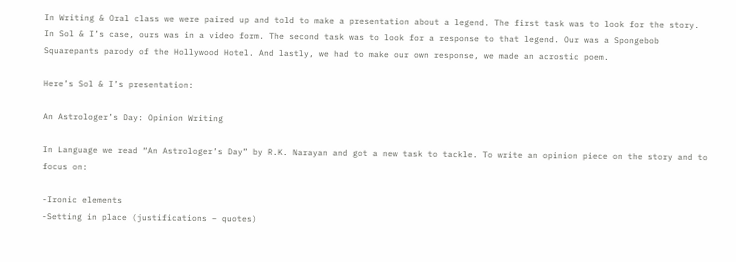In Writing & Oral class we were paired up and told to make a presentation about a legend. The first task was to look for the story. In Sol & I’s case, ours was in a video form. The second task was to look for a response to that legend. Our was a Spongebob Squarepants parody of the Hollywood Hotel. And lastly, we had to make our own response, we made an acrostic poem.

Here’s Sol & I’s presentation:

An Astrologer’s Day: Opinion Writing

In Language we read “An Astrologer’s Day” by R.K. Narayan and got a new task to tackle. To write an opinion piece on the story and to focus on:

-Ironic elements
-Setting in place (justifications – quotes)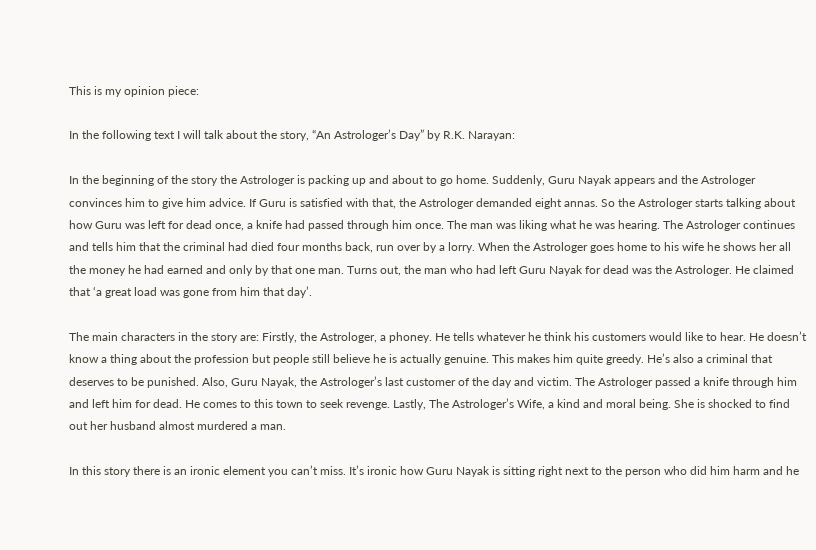This is my opinion piece:

In the following text I will talk about the story, “An Astrologer’s Day” by R.K. Narayan:

In the beginning of the story the Astrologer is packing up and about to go home. Suddenly, Guru Nayak appears and the Astrologer convinces him to give him advice. If Guru is satisfied with that, the Astrologer demanded eight annas. So the Astrologer starts talking about how Guru was left for dead once, a knife had passed through him once. The man was liking what he was hearing. The Astrologer continues and tells him that the criminal had died four months back, run over by a lorry. When the Astrologer goes home to his wife he shows her all the money he had earned and only by that one man. Turns out, the man who had left Guru Nayak for dead was the Astrologer. He claimed that ‘a great load was gone from him that day’.

The main characters in the story are: Firstly, the Astrologer, a phoney. He tells whatever he think his customers would like to hear. He doesn’t know a thing about the profession but people still believe he is actually genuine. This makes him quite greedy. He’s also a criminal that deserves to be punished. Also, Guru Nayak, the Astrologer’s last customer of the day and victim. The Astrologer passed a knife through him and left him for dead. He comes to this town to seek revenge. Lastly, The Astrologer’s Wife, a kind and moral being. She is shocked to find out her husband almost murdered a man.

In this story there is an ironic element you can’t miss. It’s ironic how Guru Nayak is sitting right next to the person who did him harm and he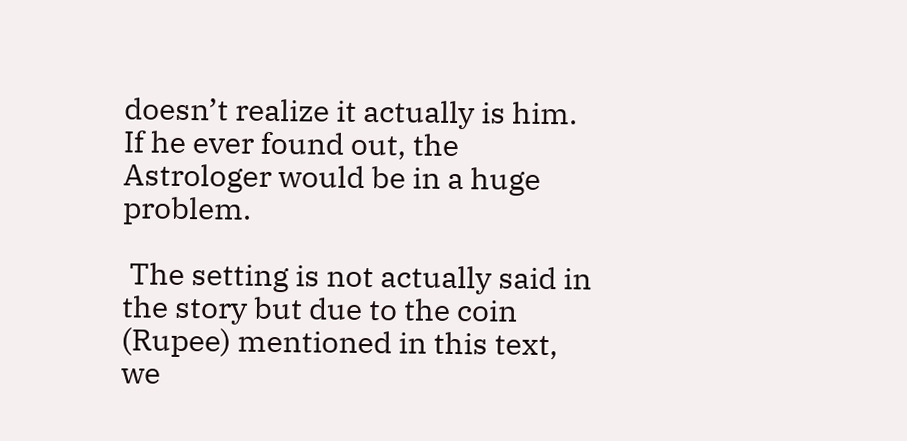doesn’t realize it actually is him. If he ever found out, the Astrologer would be in a huge problem.

 The setting is not actually said in the story but due to the coin (Rupee) mentioned in this text, we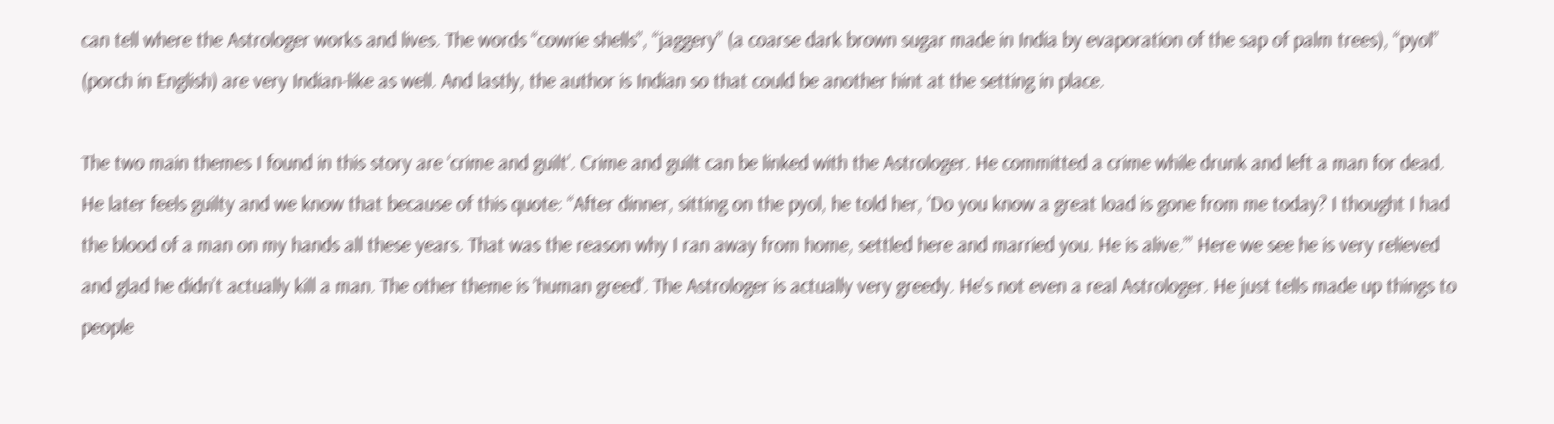can tell where the Astrologer works and lives. The words “cowrie shells”, “jaggery” (a coarse dark brown sugar made in India by evaporation of the sap of palm trees), “pyol” (porch in English) are very Indian-like as well. And lastly, the author is Indian so that could be another hint at the setting in place.

The two main themes I found in this story are ‘crime and guilt’. Crime and guilt can be linked with the Astrologer. He committed a crime while drunk and left a man for dead. He later feels guilty and we know that because of this quote: “After dinner, sitting on the pyol, he told her, ‘Do you know a great load is gone from me today? I thought I had the blood of a man on my hands all these years. That was the reason why I ran away from home, settled here and married you. He is alive.’” Here we see he is very relieved and glad he didn’t actually kill a man. The other theme is ‘human greed’. The Astrologer is actually very greedy. He’s not even a real Astrologer. He just tells made up things to people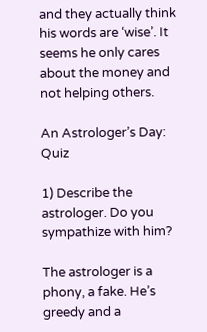and they actually think his words are ‘wise’. It seems he only cares about the money and not helping others.

An Astrologer’s Day: Quiz

1) Describe the astrologer. Do you sympathize with him?

The astrologer is a phony, a fake. He’s greedy and a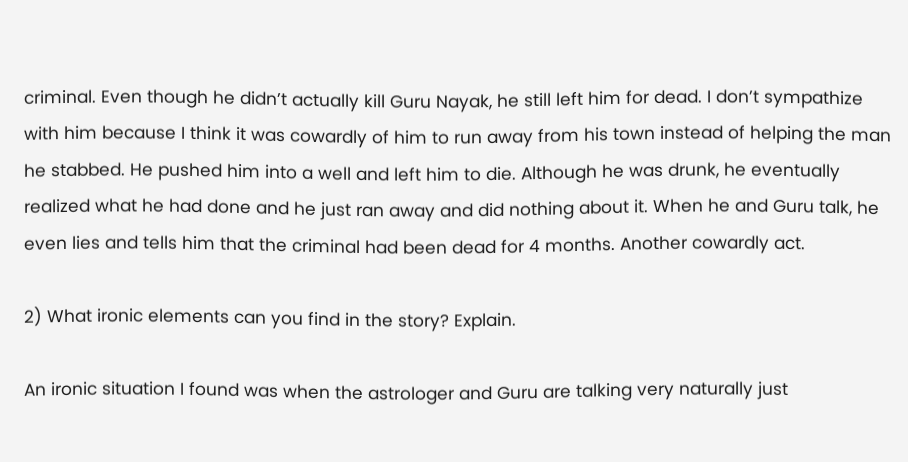criminal. Even though he didn’t actually kill Guru Nayak, he still left him for dead. I don’t sympathize with him because I think it was cowardly of him to run away from his town instead of helping the man he stabbed. He pushed him into a well and left him to die. Although he was drunk, he eventually realized what he had done and he just ran away and did nothing about it. When he and Guru talk, he even lies and tells him that the criminal had been dead for 4 months. Another cowardly act.

2) What ironic elements can you find in the story? Explain.

An ironic situation I found was when the astrologer and Guru are talking very naturally just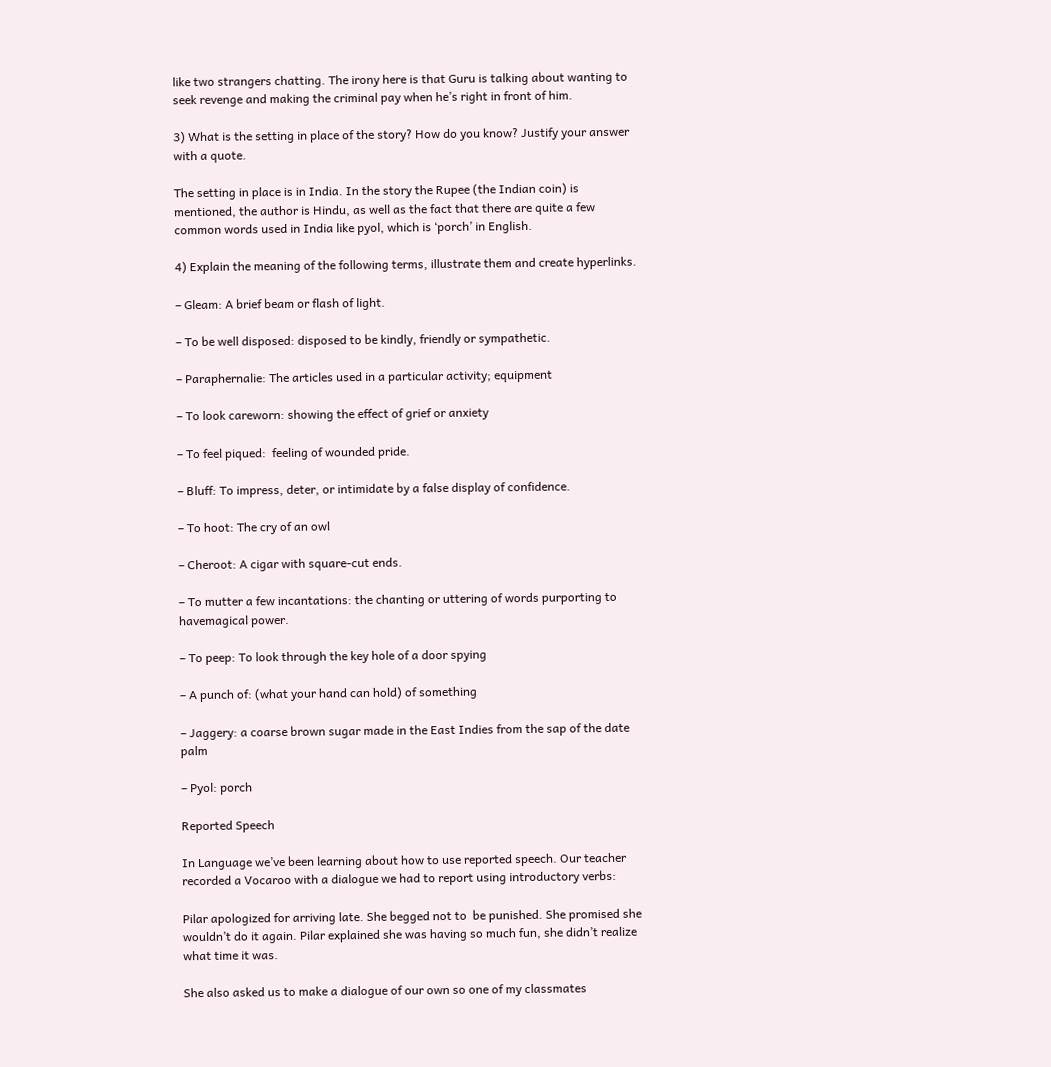like two strangers chatting. The irony here is that Guru is talking about wanting to seek revenge and making the criminal pay when he’s right in front of him.

3) What is the setting in place of the story? How do you know? Justify your answer with a quote.

The setting in place is in India. In the story the Rupee (the Indian coin) is mentioned, the author is Hindu, as well as the fact that there are quite a few common words used in India like pyol, which is ‘porch’ in English.

4) Explain the meaning of the following terms, illustrate them and create hyperlinks.

– Gleam: A brief beam or flash of light.

– To be well disposed: disposed to be kindly, friendly or sympathetic.

– Paraphernalie: The articles used in a particular activity; equipment

– To look careworn: showing the effect of grief or anxiety

– To feel piqued:  feeling of wounded pride.

– Bluff: To impress, deter, or intimidate by a false display of confidence.

– To hoot: The cry of an owl

– Cheroot: A cigar with square-cut ends.

– To mutter a few incantations: the chanting or uttering of words purporting to havemagical power.

– To peep: To look through the key hole of a door spying

– A punch of: (what your hand can hold) of something

– Jaggery: a coarse brown sugar made in the East Indies from the sap of the date palm

– Pyol: porch

Reported Speech

In Language we’ve been learning about how to use reported speech. Our teacher recorded a Vocaroo with a dialogue we had to report using introductory verbs:

Pilar apologized for arriving late. She begged not to  be punished. She promised she wouldn’t do it again. Pilar explained she was having so much fun, she didn’t realize what time it was.

She also asked us to make a dialogue of our own so one of my classmates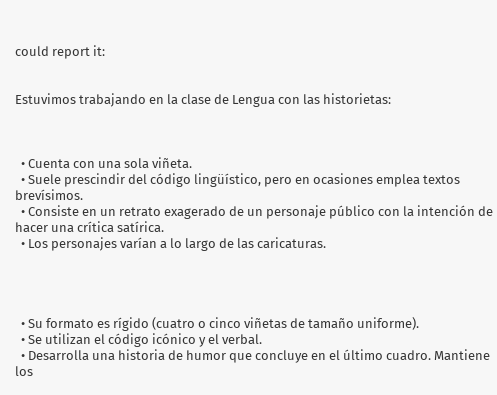could report it:


Estuvimos trabajando en la clase de Lengua con las historietas:



  • Cuenta con una sola viñeta.
  • Suele prescindir del código lingüístico, pero en ocasiones emplea textos brevísimos.
  • Consiste en un retrato exagerado de un personaje público con la intención de hacer una crítica satírica.
  • Los personajes varían a lo largo de las caricaturas.




  • Su formato es rígido (cuatro o cinco viñetas de tamaño uniforme).
  • Se utilizan el código icónico y el verbal.
  • Desarrolla una historia de humor que concluye en el último cuadro. Mantiene los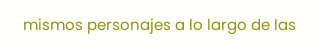mismos personajes a lo largo de las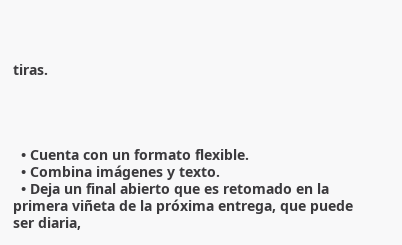tiras.




  • Cuenta con un formato flexible.
  • Combina imágenes y texto.
  • Deja un final abierto que es retomado en la primera viñeta de la próxima entrega, que puede ser diaria,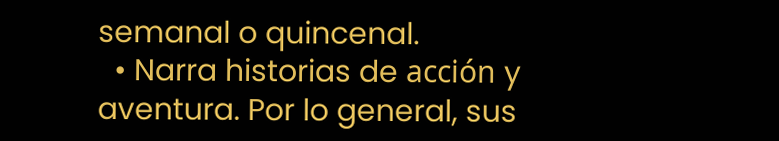semanal o quincenal.
  • Narra historias de acción y aventura. Por lo general, sus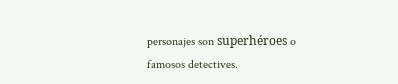personajes son superhéroes o famosos detectives.